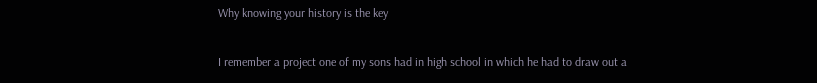Why knowing your history is the key

I remember a project one of my sons had in high school in which he had to draw out a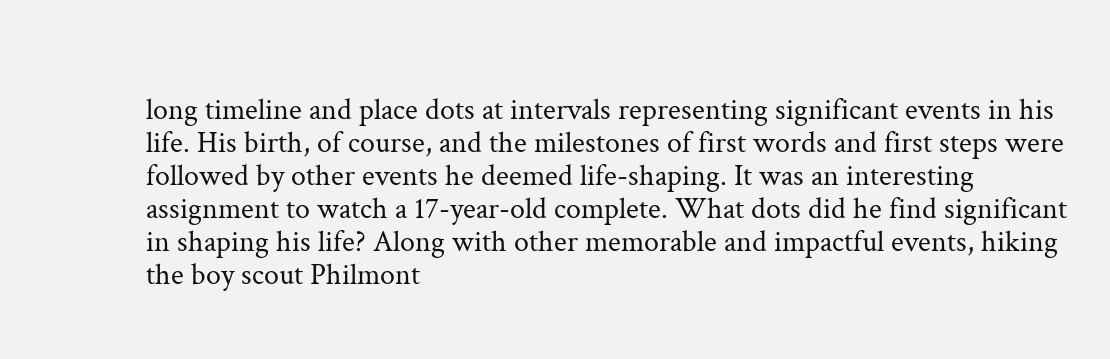long timeline and place dots at intervals representing significant events in his life. His birth, of course, and the milestones of first words and first steps were followed by other events he deemed life-shaping. It was an interesting assignment to watch a 17-year-old complete. What dots did he find significant in shaping his life? Along with other memorable and impactful events, hiking the boy scout Philmont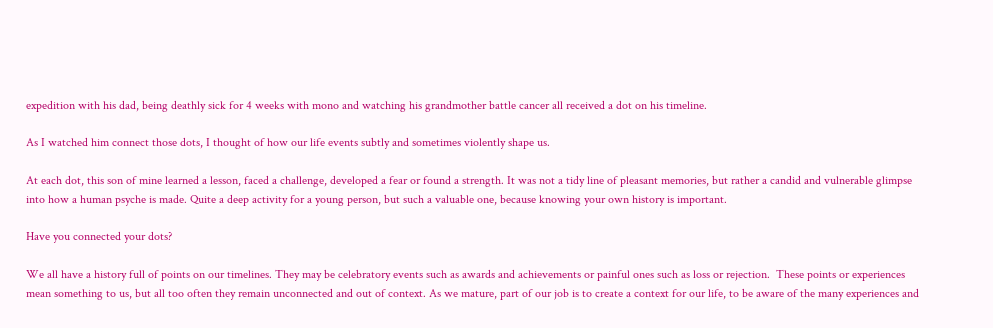expedition with his dad, being deathly sick for 4 weeks with mono and watching his grandmother battle cancer all received a dot on his timeline.

As I watched him connect those dots, I thought of how our life events subtly and sometimes violently shape us.

At each dot, this son of mine learned a lesson, faced a challenge, developed a fear or found a strength. It was not a tidy line of pleasant memories, but rather a candid and vulnerable glimpse into how a human psyche is made. Quite a deep activity for a young person, but such a valuable one, because knowing your own history is important.

Have you connected your dots?

We all have a history full of points on our timelines. They may be celebratory events such as awards and achievements or painful ones such as loss or rejection.  These points or experiences mean something to us, but all too often they remain unconnected and out of context. As we mature, part of our job is to create a context for our life, to be aware of the many experiences and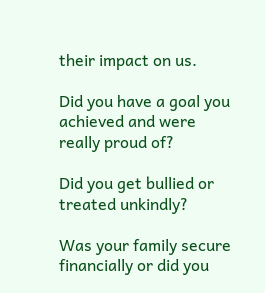their impact on us.

Did you have a goal you achieved and were really proud of?

Did you get bullied or treated unkindly?

Was your family secure financially or did you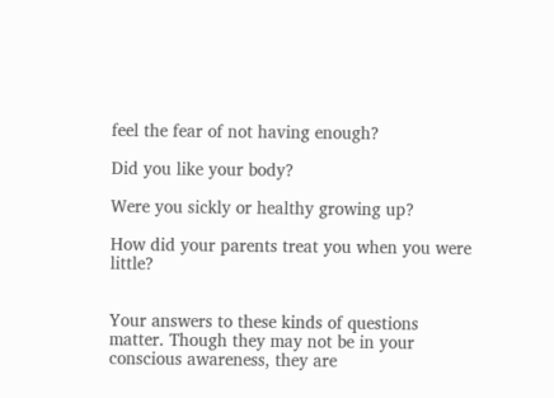feel the fear of not having enough?

Did you like your body?

Were you sickly or healthy growing up?

How did your parents treat you when you were little?


Your answers to these kinds of questions matter. Though they may not be in your conscious awareness, they are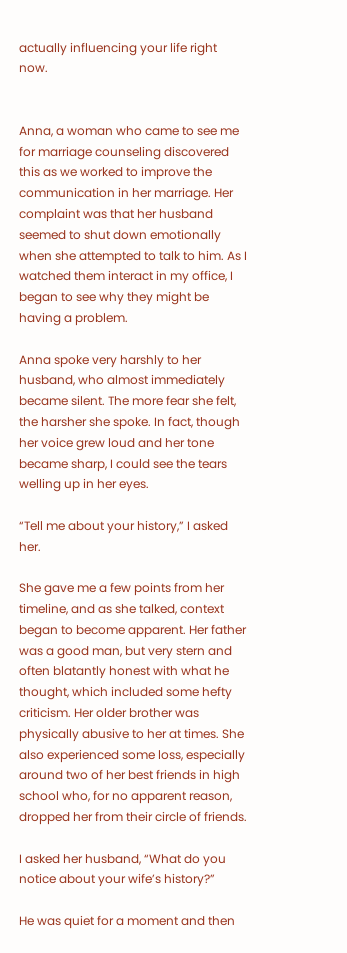actually influencing your life right now.


Anna, a woman who came to see me for marriage counseling discovered this as we worked to improve the communication in her marriage. Her complaint was that her husband seemed to shut down emotionally when she attempted to talk to him. As I watched them interact in my office, I began to see why they might be having a problem.

Anna spoke very harshly to her husband, who almost immediately became silent. The more fear she felt, the harsher she spoke. In fact, though her voice grew loud and her tone became sharp, I could see the tears welling up in her eyes.

“Tell me about your history,” I asked her.

She gave me a few points from her timeline, and as she talked, context began to become apparent. Her father was a good man, but very stern and often blatantly honest with what he thought, which included some hefty criticism. Her older brother was physically abusive to her at times. She also experienced some loss, especially around two of her best friends in high school who, for no apparent reason, dropped her from their circle of friends.

I asked her husband, “What do you notice about your wife’s history?”

He was quiet for a moment and then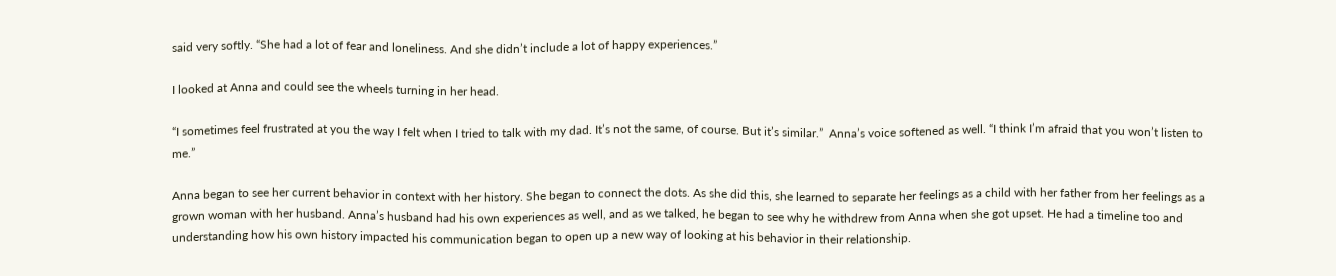said very softly. “She had a lot of fear and loneliness. And she didn’t include a lot of happy experiences.”

I looked at Anna and could see the wheels turning in her head.

“I sometimes feel frustrated at you the way I felt when I tried to talk with my dad. It’s not the same, of course. But it’s similar.”  Anna’s voice softened as well. “I think I’m afraid that you won’t listen to me.”

Anna began to see her current behavior in context with her history. She began to connect the dots. As she did this, she learned to separate her feelings as a child with her father from her feelings as a grown woman with her husband. Anna’s husband had his own experiences as well, and as we talked, he began to see why he withdrew from Anna when she got upset. He had a timeline too and understanding how his own history impacted his communication began to open up a new way of looking at his behavior in their relationship.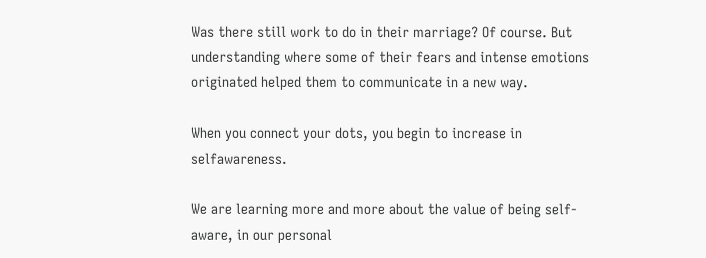Was there still work to do in their marriage? Of course. But understanding where some of their fears and intense emotions originated helped them to communicate in a new way.

When you connect your dots, you begin to increase in selfawareness.

We are learning more and more about the value of being self-aware, in our personal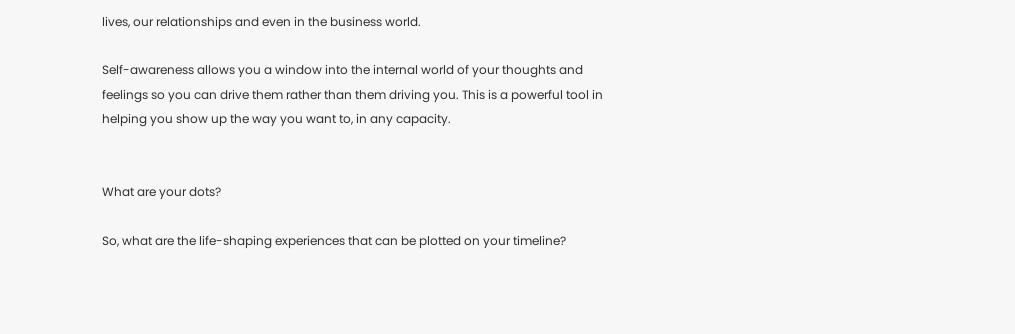lives, our relationships and even in the business world.

Self-awareness allows you a window into the internal world of your thoughts and feelings so you can drive them rather than them driving you. This is a powerful tool in helping you show up the way you want to, in any capacity.


What are your dots?

So, what are the life-shaping experiences that can be plotted on your timeline?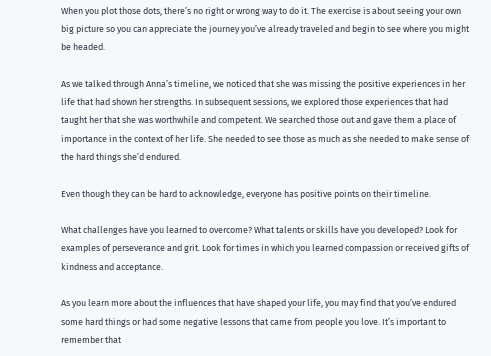When you plot those dots, there’s no right or wrong way to do it. The exercise is about seeing your own big picture so you can appreciate the journey you’ve already traveled and begin to see where you might be headed.

As we talked through Anna’s timeline, we noticed that she was missing the positive experiences in her life that had shown her strengths. In subsequent sessions, we explored those experiences that had taught her that she was worthwhile and competent. We searched those out and gave them a place of importance in the context of her life. She needed to see those as much as she needed to make sense of the hard things she’d endured.

Even though they can be hard to acknowledge, everyone has positive points on their timeline.

What challenges have you learned to overcome? What talents or skills have you developed? Look for examples of perseverance and grit. Look for times in which you learned compassion or received gifts of kindness and acceptance.

As you learn more about the influences that have shaped your life, you may find that you’ve endured some hard things or had some negative lessons that came from people you love. It’s important to remember that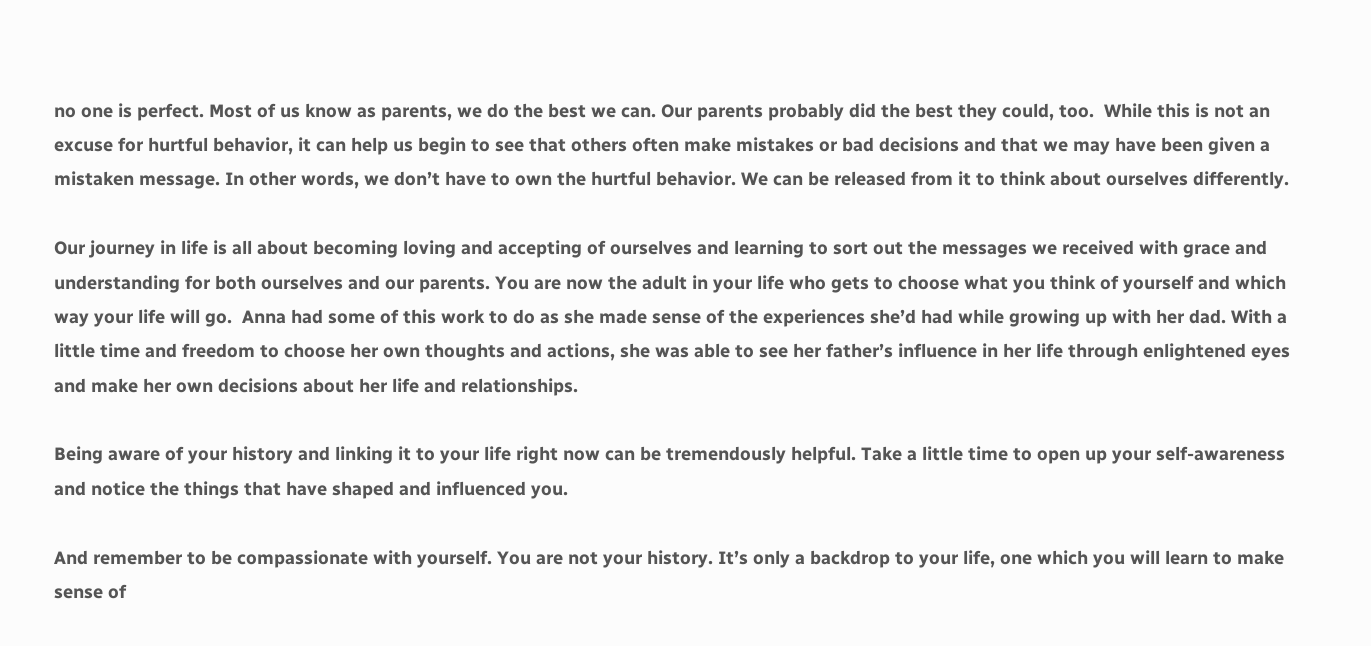no one is perfect. Most of us know as parents, we do the best we can. Our parents probably did the best they could, too.  While this is not an excuse for hurtful behavior, it can help us begin to see that others often make mistakes or bad decisions and that we may have been given a mistaken message. In other words, we don’t have to own the hurtful behavior. We can be released from it to think about ourselves differently.

Our journey in life is all about becoming loving and accepting of ourselves and learning to sort out the messages we received with grace and understanding for both ourselves and our parents. You are now the adult in your life who gets to choose what you think of yourself and which way your life will go.  Anna had some of this work to do as she made sense of the experiences she’d had while growing up with her dad. With a little time and freedom to choose her own thoughts and actions, she was able to see her father’s influence in her life through enlightened eyes and make her own decisions about her life and relationships.

Being aware of your history and linking it to your life right now can be tremendously helpful. Take a little time to open up your self-awareness and notice the things that have shaped and influenced you.

And remember to be compassionate with yourself. You are not your history. It’s only a backdrop to your life, one which you will learn to make sense of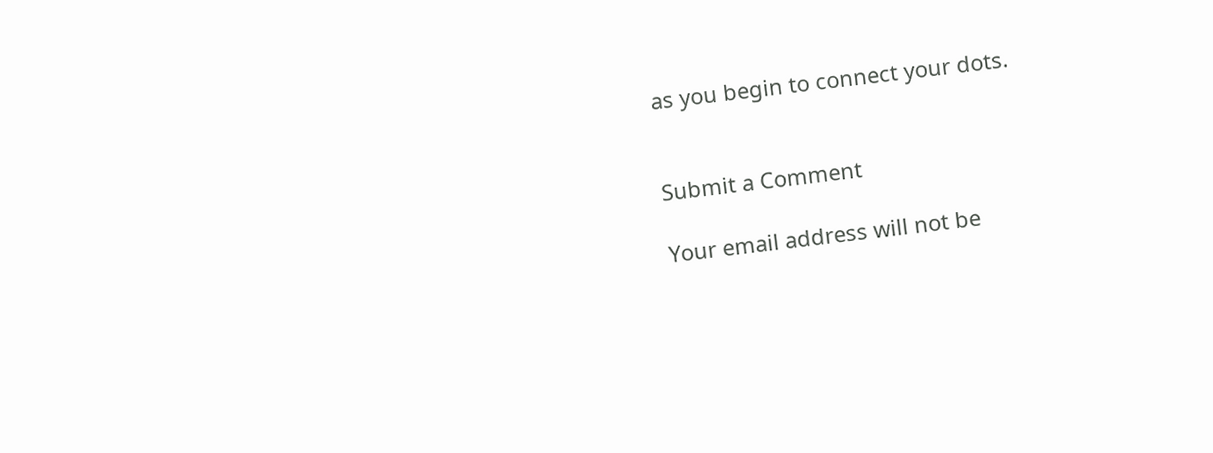as you begin to connect your dots.


Submit a Comment

Your email address will not be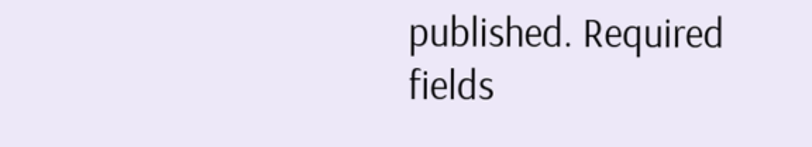published. Required fields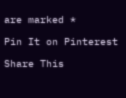are marked *

Pin It on Pinterest

Share This